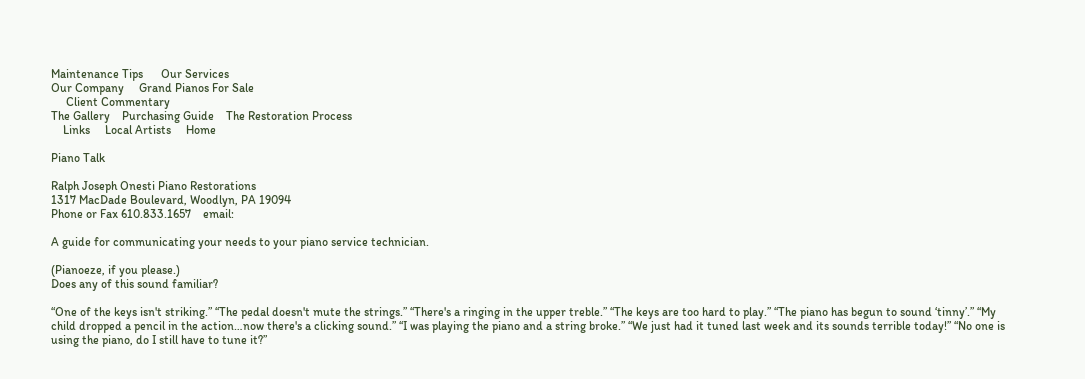Maintenance Tips      Our Services
Our Company     Grand Pianos For Sale
     Client Commentary
The Gallery    Purchasing Guide    The Restoration Process
    Links     Local Artists     Home

Piano Talk

Ralph Joseph Onesti Piano Restorations
1317 MacDade Boulevard, Woodlyn, PA 19094
Phone or Fax 610.833.1657    email:

A guide for communicating your needs to your piano service technician.

(Pianoeze, if you please.)
Does any of this sound familiar?

“One of the keys isn't striking.” “The pedal doesn't mute the strings.” “There's a ringing in the upper treble.” “The keys are too hard to play.” “The piano has begun to sound ‘tinny’.” “My child dropped a pencil in the action…now there's a clicking sound.” “I was playing the piano and a string broke.” “We just had it tuned last week and its sounds terrible today!” “No one is using the piano, do I still have to tune it?”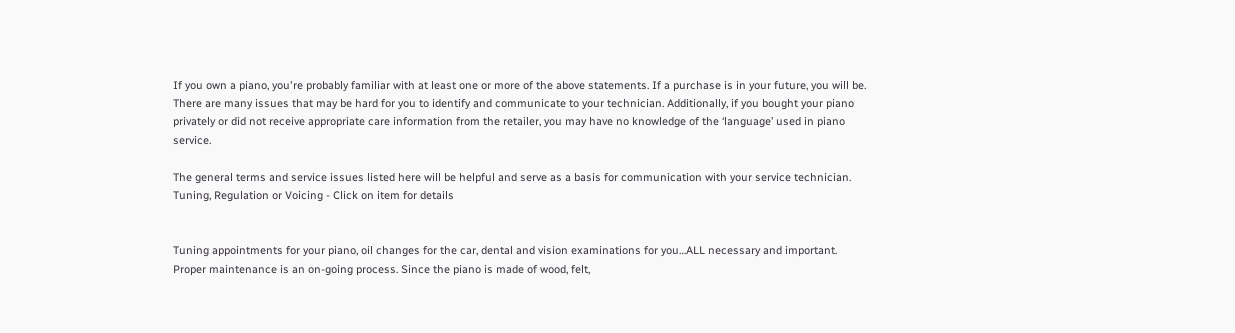If you own a piano, you're probably familiar with at least one or more of the above statements. If a purchase is in your future, you will be. There are many issues that may be hard for you to identify and communicate to your technician. Additionally, if you bought your piano privately or did not receive appropriate care information from the retailer, you may have no knowledge of the ‘language’ used in piano service.

The general terms and service issues listed here will be helpful and serve as a basis for communication with your service technician.
Tuning, Regulation or Voicing - Click on item for details


Tuning appointments for your piano, oil changes for the car, dental and vision examinations for you…ALL necessary and important. Proper maintenance is an on-going process. Since the piano is made of wood, felt,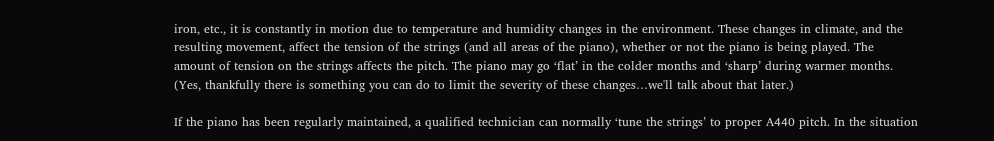iron, etc., it is constantly in motion due to temperature and humidity changes in the environment. These changes in climate, and the resulting movement, affect the tension of the strings (and all areas of the piano), whether or not the piano is being played. The amount of tension on the strings affects the pitch. The piano may go ‘flat’ in the colder months and ‘sharp’ during warmer months. (Yes, thankfully there is something you can do to limit the severity of these changes…we'll talk about that later.)

If the piano has been regularly maintained, a qualified technician can normally ‘tune the strings’ to proper A440 pitch. In the situation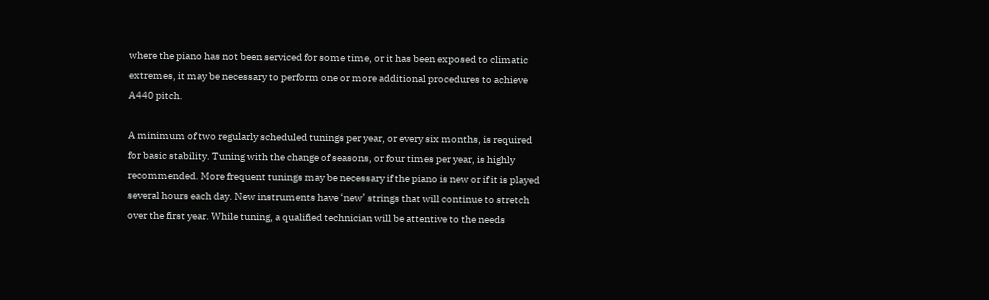where the piano has not been serviced for some time, or it has been exposed to climatic extremes, it may be necessary to perform one or more additional procedures to achieve A440 pitch.

A minimum of two regularly scheduled tunings per year, or every six months, is required for basic stability. Tuning with the change of seasons, or four times per year, is highly recommended. More frequent tunings may be necessary if the piano is new or if it is played several hours each day. New instruments have ‘new’ strings that will continue to stretch over the first year. While tuning, a qualified technician will be attentive to the needs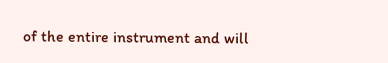of the entire instrument and will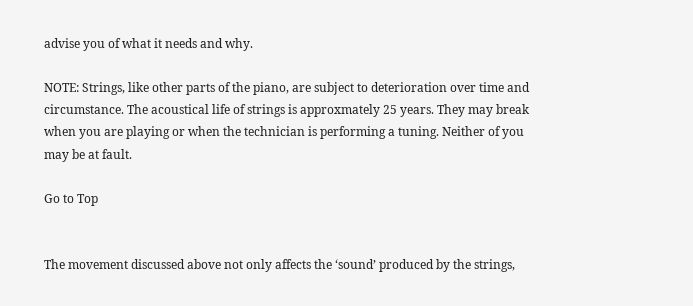advise you of what it needs and why.

NOTE: Strings, like other parts of the piano, are subject to deterioration over time and circumstance. The acoustical life of strings is approxmately 25 years. They may break when you are playing or when the technician is performing a tuning. Neither of you may be at fault.

Go to Top


The movement discussed above not only affects the ‘sound’ produced by the strings,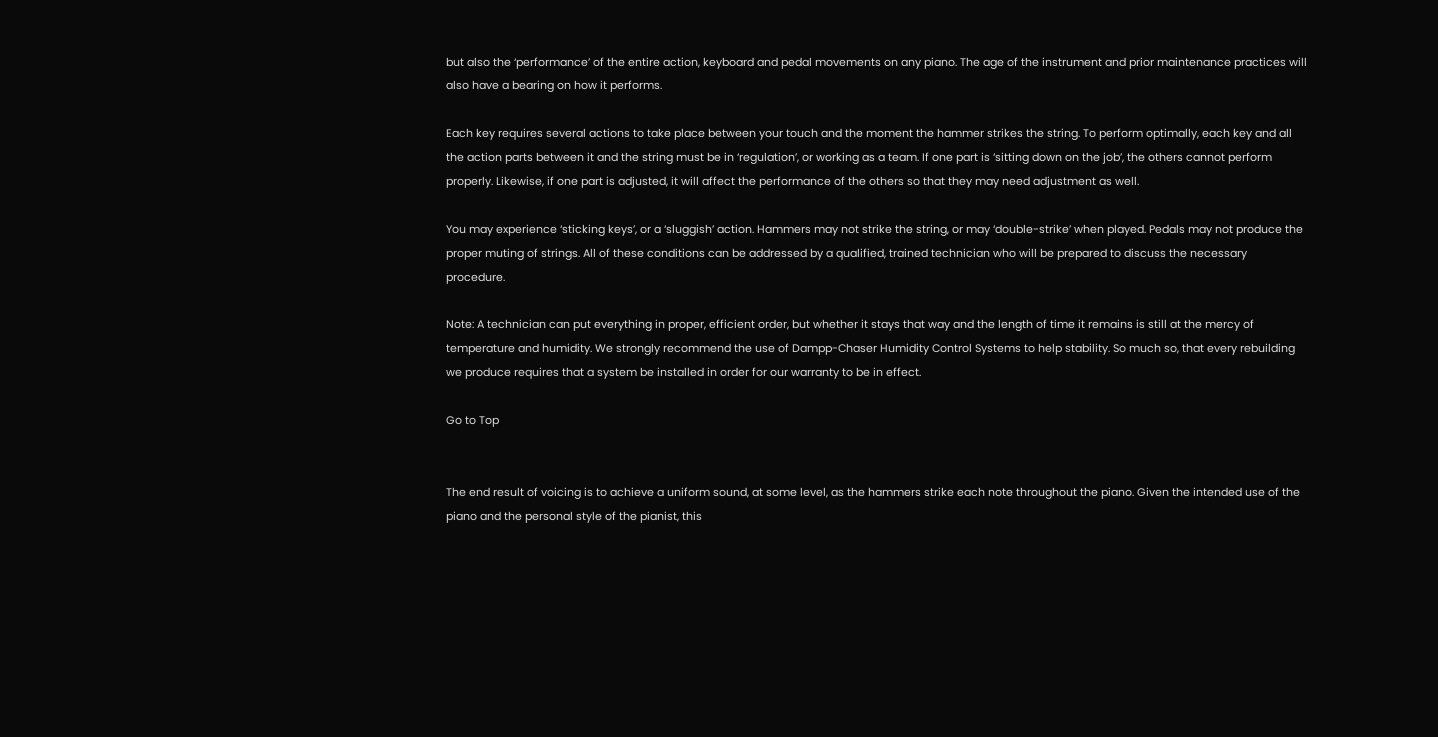but also the ‘performance’ of the entire action, keyboard and pedal movements on any piano. The age of the instrument and prior maintenance practices will also have a bearing on how it performs.

Each key requires several actions to take place between your touch and the moment the hammer strikes the string. To perform optimally, each key and all the action parts between it and the string must be in ‘regulation’, or working as a team. If one part is ‘sitting down on the job’, the others cannot perform properly. Likewise, if one part is adjusted, it will affect the performance of the others so that they may need adjustment as well.

You may experience ‘sticking keys’, or a ‘sluggish’ action. Hammers may not strike the string, or may ‘double-strike’ when played. Pedals may not produce the proper muting of strings. All of these conditions can be addressed by a qualified, trained technician who will be prepared to discuss the necessary procedure.

Note: A technician can put everything in proper, efficient order, but whether it stays that way and the length of time it remains is still at the mercy of temperature and humidity. We strongly recommend the use of Dampp-Chaser Humidity Control Systems to help stability. So much so, that every rebuilding we produce requires that a system be installed in order for our warranty to be in effect.

Go to Top


The end result of voicing is to achieve a uniform sound, at some level, as the hammers strike each note throughout the piano. Given the intended use of the piano and the personal style of the pianist, this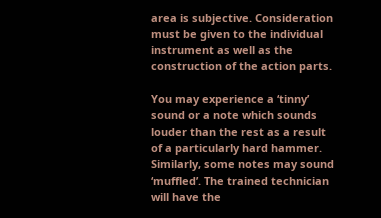area is subjective. Consideration must be given to the individual instrument as well as the construction of the action parts.

You may experience a ‘tinny’ sound or a note which sounds louder than the rest as a result of a particularly hard hammer. Similarly, some notes may sound ‘muffled’. The trained technician will have the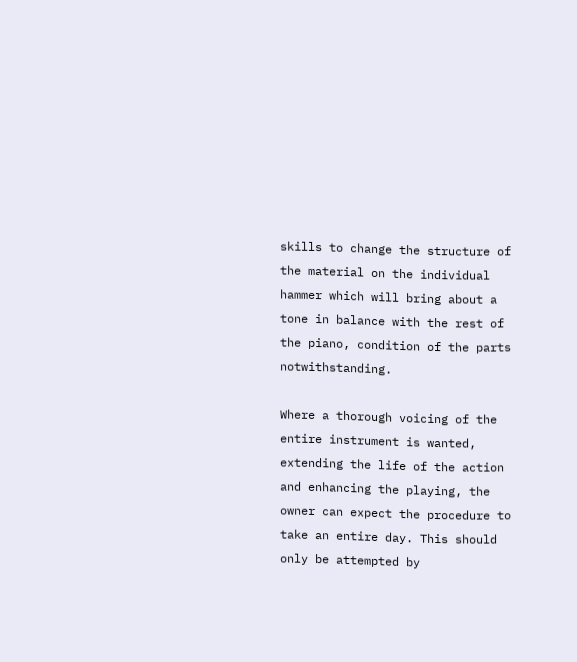skills to change the structure of the material on the individual hammer which will bring about a tone in balance with the rest of the piano, condition of the parts notwithstanding.

Where a thorough voicing of the entire instrument is wanted, extending the life of the action and enhancing the playing, the owner can expect the procedure to take an entire day. This should only be attempted by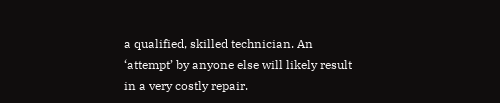a qualified, skilled technician. An ‘attempt’ by anyone else will likely result in a very costly repair.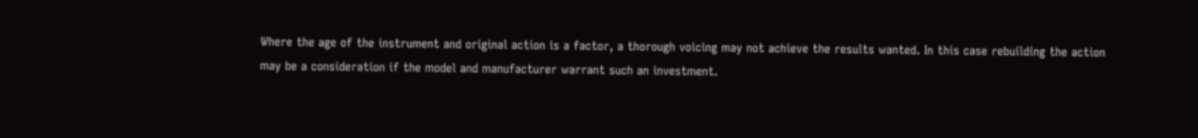Where the age of the instrument and original action is a factor, a thorough voicing may not achieve the results wanted. In this case rebuilding the action may be a consideration if the model and manufacturer warrant such an investment.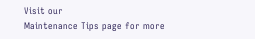Visit our
Maintenance Tips page for more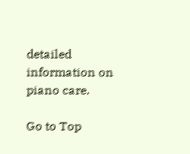detailed information on piano care.

Go to Top